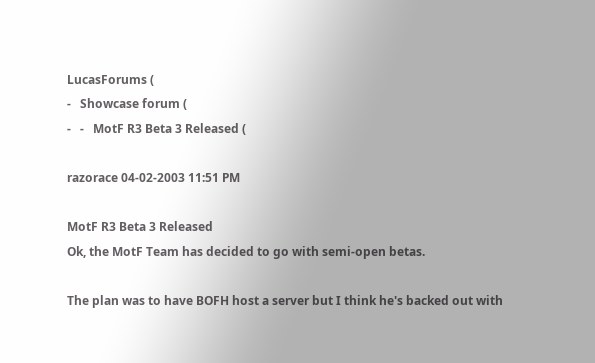LucasForums (
-   Showcase forum (
-   -   MotF R3 Beta 3 Released (

razorace 04-02-2003 11:51 PM

MotF R3 Beta 3 Released
Ok, the MotF Team has decided to go with semi-open betas.

The plan was to have BOFH host a server but I think he's backed out with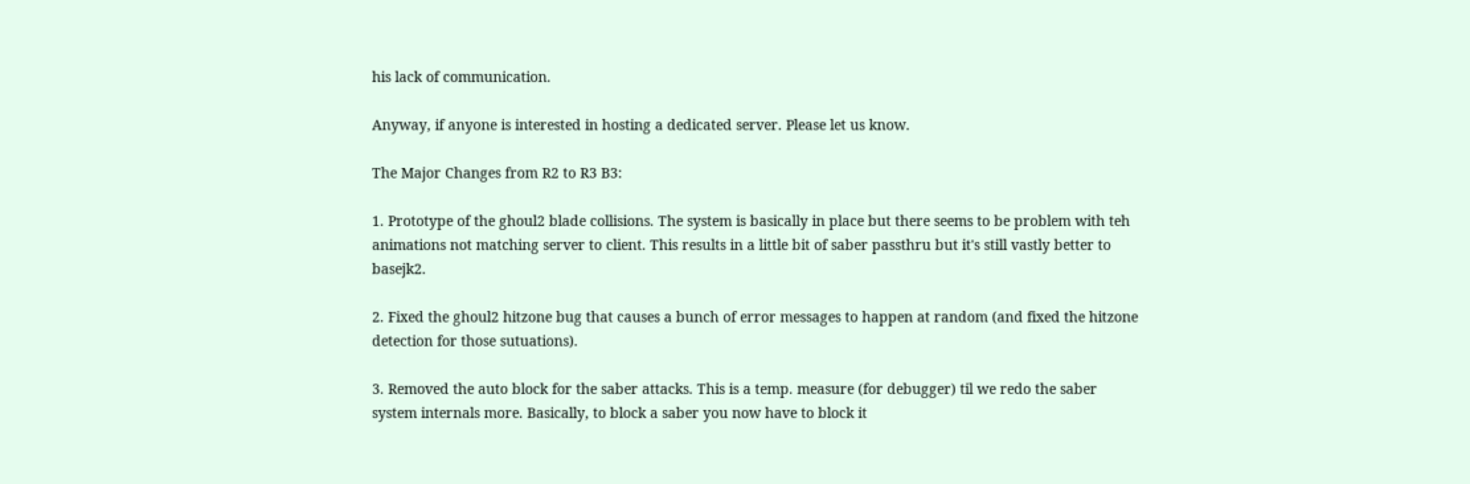his lack of communication.

Anyway, if anyone is interested in hosting a dedicated server. Please let us know.

The Major Changes from R2 to R3 B3:

1. Prototype of the ghoul2 blade collisions. The system is basically in place but there seems to be problem with teh animations not matching server to client. This results in a little bit of saber passthru but it's still vastly better to basejk2.

2. Fixed the ghoul2 hitzone bug that causes a bunch of error messages to happen at random (and fixed the hitzone detection for those sutuations).

3. Removed the auto block for the saber attacks. This is a temp. measure (for debugger) til we redo the saber system internals more. Basically, to block a saber you now have to block it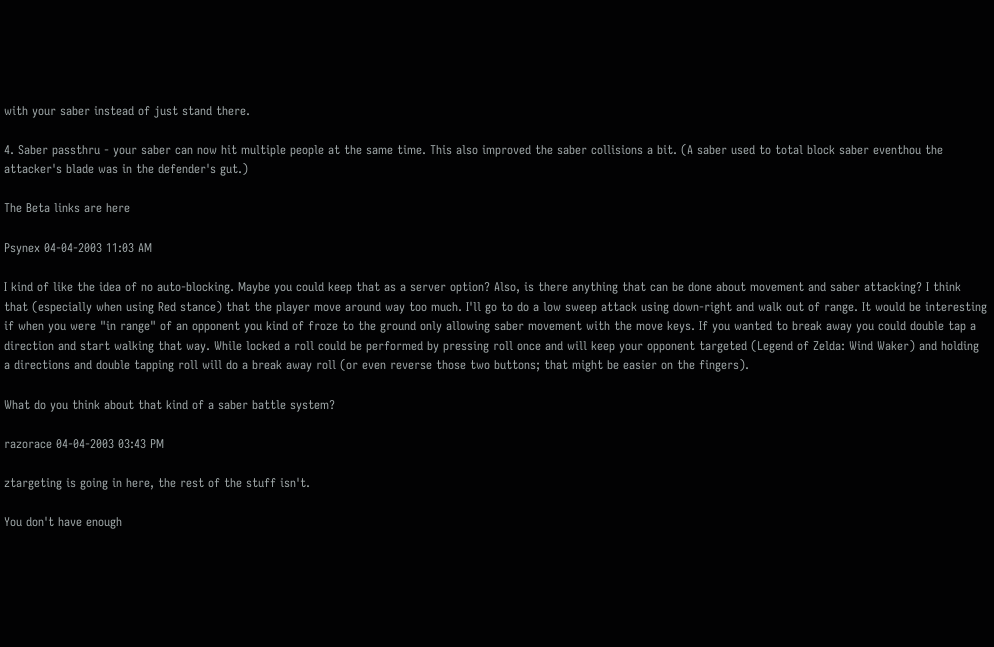with your saber instead of just stand there.

4. Saber passthru - your saber can now hit multiple people at the same time. This also improved the saber collisions a bit. (A saber used to total block saber eventhou the attacker's blade was in the defender's gut.)

The Beta links are here

Psynex 04-04-2003 11:03 AM

I kind of like the idea of no auto-blocking. Maybe you could keep that as a server option? Also, is there anything that can be done about movement and saber attacking? I think that (especially when using Red stance) that the player move around way too much. I'll go to do a low sweep attack using down-right and walk out of range. It would be interesting if when you were "in range" of an opponent you kind of froze to the ground only allowing saber movement with the move keys. If you wanted to break away you could double tap a direction and start walking that way. While locked a roll could be performed by pressing roll once and will keep your opponent targeted (Legend of Zelda: Wind Waker) and holding a directions and double tapping roll will do a break away roll (or even reverse those two buttons; that might be easier on the fingers).

What do you think about that kind of a saber battle system?

razorace 04-04-2003 03:43 PM

ztargeting is going in here, the rest of the stuff isn't.

You don't have enough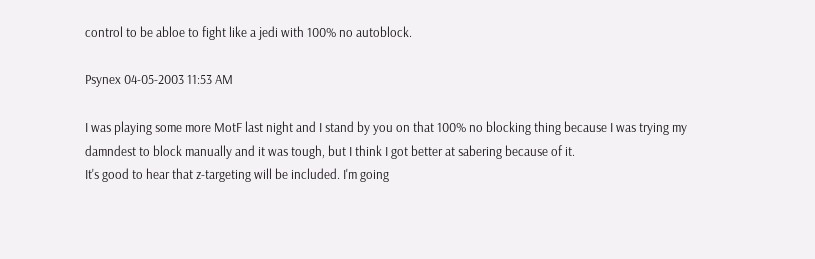control to be abloe to fight like a jedi with 100% no autoblock.

Psynex 04-05-2003 11:53 AM

I was playing some more MotF last night and I stand by you on that 100% no blocking thing because I was trying my damndest to block manually and it was tough, but I think I got better at sabering because of it.
It's good to hear that z-targeting will be included. I'm going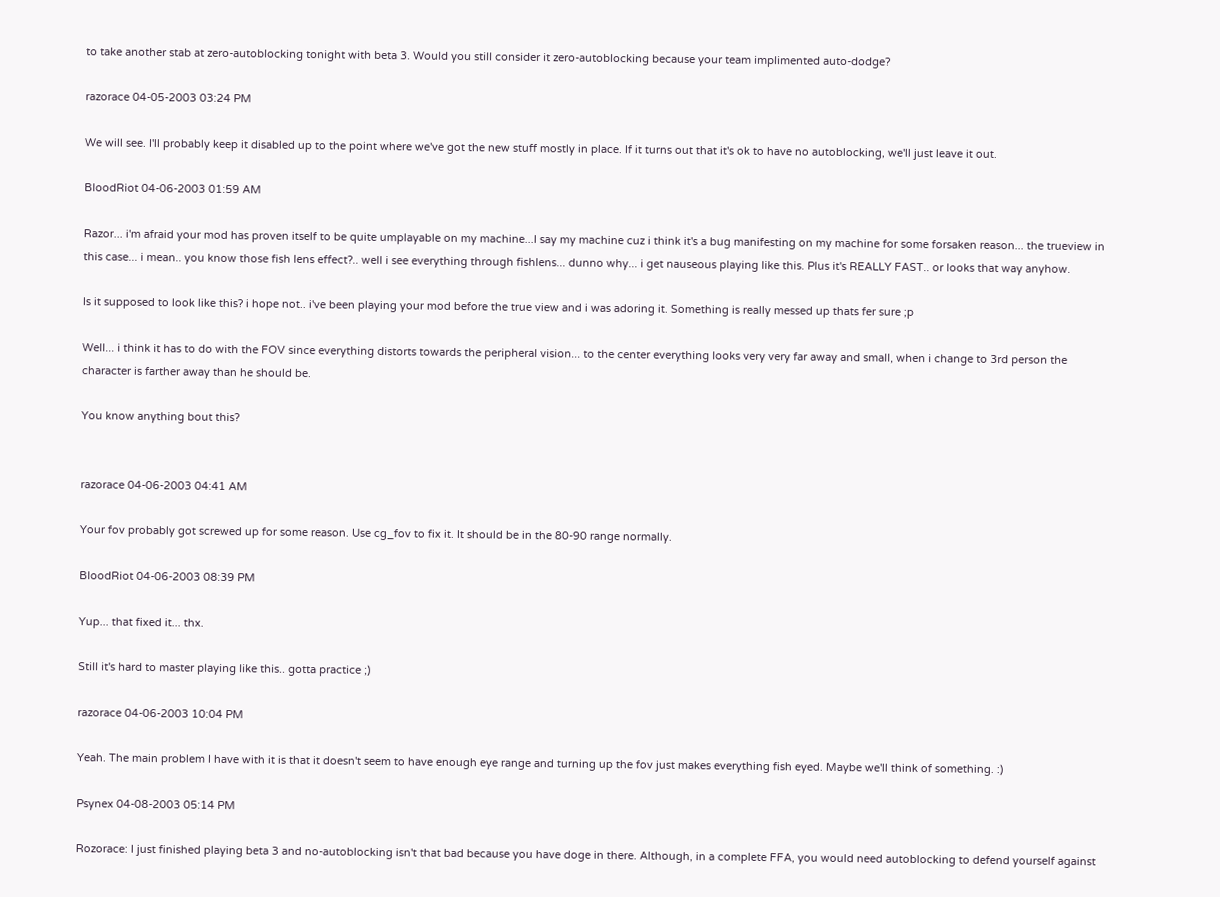to take another stab at zero-autoblocking tonight with beta 3. Would you still consider it zero-autoblocking because your team implimented auto-dodge?

razorace 04-05-2003 03:24 PM

We will see. I'll probably keep it disabled up to the point where we've got the new stuff mostly in place. If it turns out that it's ok to have no autoblocking, we'll just leave it out.

BloodRiot 04-06-2003 01:59 AM

Razor... i'm afraid your mod has proven itself to be quite umplayable on my machine...I say my machine cuz i think it's a bug manifesting on my machine for some forsaken reason... the trueview in this case... i mean.. you know those fish lens effect?.. well i see everything through fishlens... dunno why... i get nauseous playing like this. Plus it's REALLY FAST.. or looks that way anyhow.

Is it supposed to look like this? i hope not.. i've been playing your mod before the true view and i was adoring it. Something is really messed up thats fer sure ;p

Well... i think it has to do with the FOV since everything distorts towards the peripheral vision... to the center everything looks very very far away and small, when i change to 3rd person the character is farther away than he should be.

You know anything bout this?


razorace 04-06-2003 04:41 AM

Your fov probably got screwed up for some reason. Use cg_fov to fix it. It should be in the 80-90 range normally.

BloodRiot 04-06-2003 08:39 PM

Yup... that fixed it... thx.

Still it's hard to master playing like this.. gotta practice ;)

razorace 04-06-2003 10:04 PM

Yeah. The main problem I have with it is that it doesn't seem to have enough eye range and turning up the fov just makes everything fish eyed. Maybe we'll think of something. :)

Psynex 04-08-2003 05:14 PM

Rozorace: I just finished playing beta 3 and no-autoblocking isn't that bad because you have doge in there. Although, in a complete FFA, you would need autoblocking to defend yourself against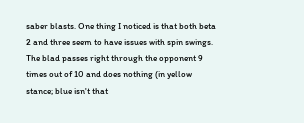saber blasts. One thing I noticed is that both beta 2 and three seem to have issues with spin swings. The blad passes right through the opponent 9 times out of 10 and does nothing (in yellow stance; blue isn't that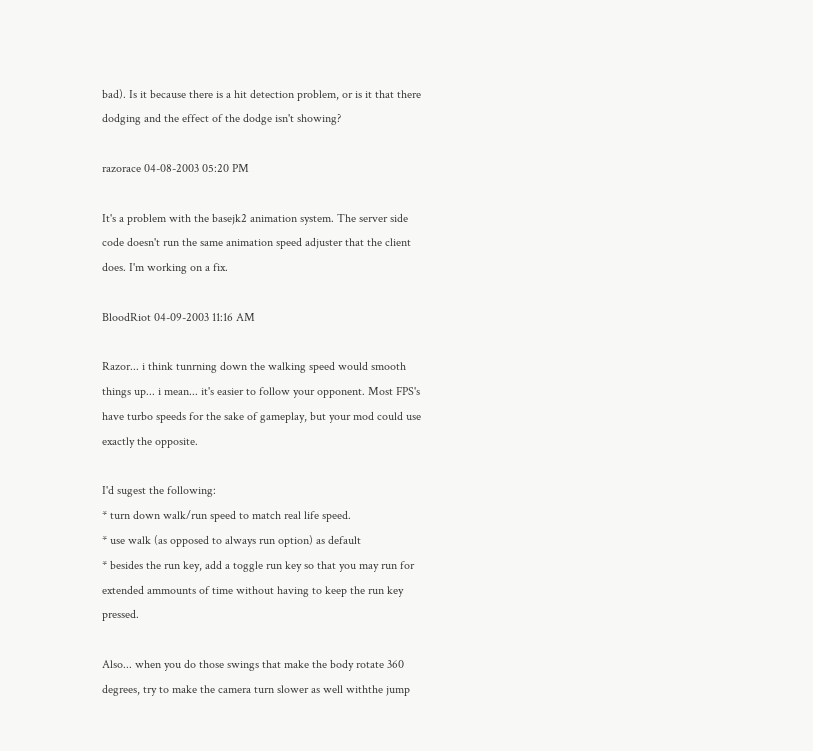bad). Is it because there is a hit detection problem, or is it that there dodging and the effect of the dodge isn't showing?

razorace 04-08-2003 05:20 PM

It's a problem with the basejk2 animation system. The server side code doesn't run the same animation speed adjuster that the client does. I'm working on a fix.

BloodRiot 04-09-2003 11:16 AM

Razor... i think tunrning down the walking speed would smooth things up... i mean... it's easier to follow your opponent. Most FPS's have turbo speeds for the sake of gameplay, but your mod could use exactly the opposite.

I'd sugest the following:
* turn down walk/run speed to match real life speed.
* use walk (as opposed to always run option) as default
* besides the run key, add a toggle run key so that you may run for extended ammounts of time without having to keep the run key pressed.

Also... when you do those swings that make the body rotate 360 degrees, try to make the camera turn slower as well withthe jump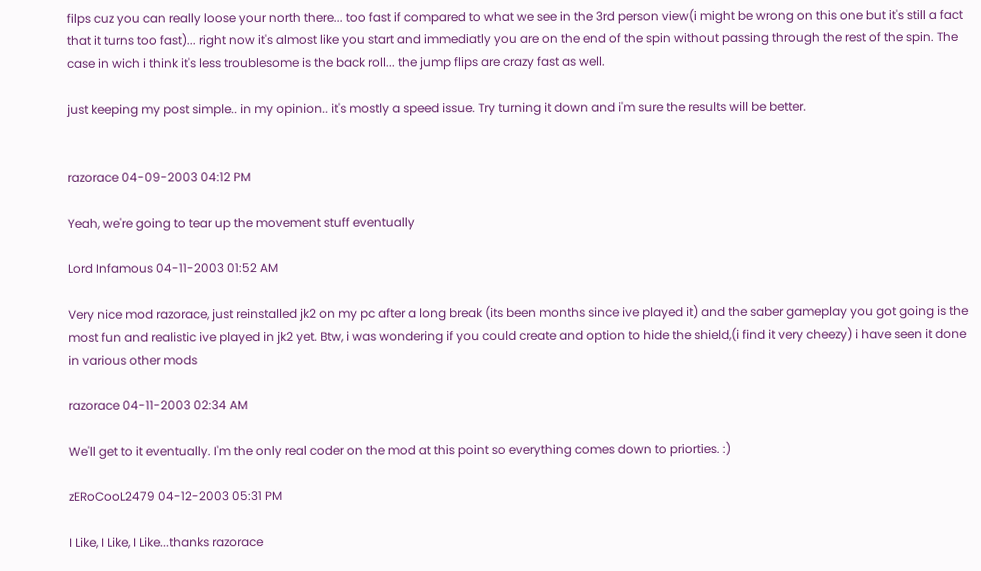filps cuz you can really loose your north there... too fast if compared to what we see in the 3rd person view(i might be wrong on this one but it's still a fact that it turns too fast)... right now it's almost like you start and immediatly you are on the end of the spin without passing through the rest of the spin. The case in wich i think it's less troublesome is the back roll... the jump flips are crazy fast as well.

just keeping my post simple.. in my opinion.. it's mostly a speed issue. Try turning it down and i'm sure the results will be better.


razorace 04-09-2003 04:12 PM

Yeah, we're going to tear up the movement stuff eventually

Lord Infamous 04-11-2003 01:52 AM

Very nice mod razorace, just reinstalled jk2 on my pc after a long break (its been months since ive played it) and the saber gameplay you got going is the most fun and realistic ive played in jk2 yet. Btw, i was wondering if you could create and option to hide the shield,(i find it very cheezy) i have seen it done in various other mods

razorace 04-11-2003 02:34 AM

We'll get to it eventually. I'm the only real coder on the mod at this point so everything comes down to priorties. :)

zERoCooL2479 04-12-2003 05:31 PM

I Like, I Like, I Like...thanks razorace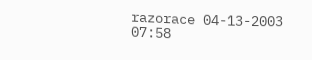razorace 04-13-2003 07:58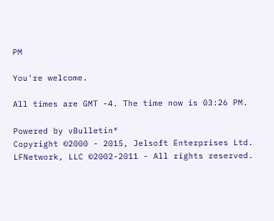PM

You're welcome.

All times are GMT -4. The time now is 03:26 PM.

Powered by vBulletin®
Copyright ©2000 - 2015, Jelsoft Enterprises Ltd.
LFNetwork, LLC ©2002-2011 - All rights reserved.